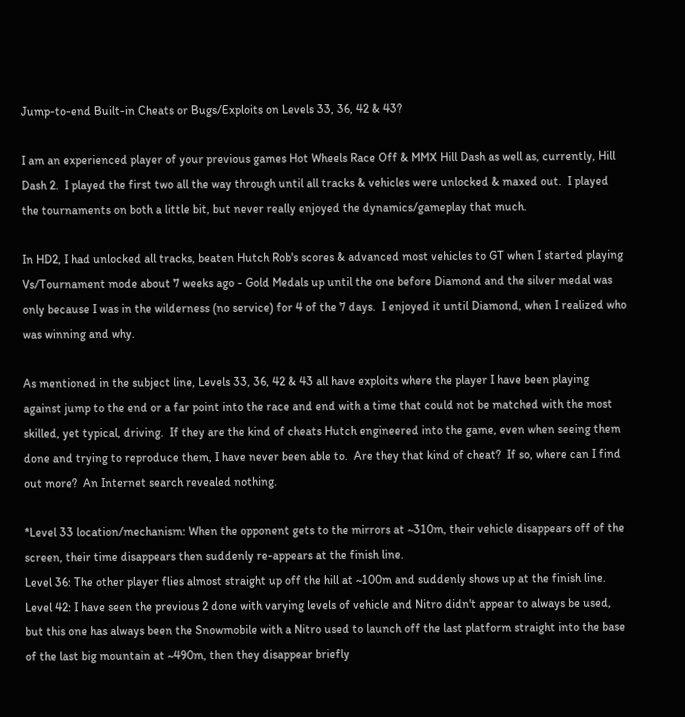Jump-to-end Built-in Cheats or Bugs/Exploits on Levels 33, 36, 42 & 43?

I am an experienced player of your previous games Hot Wheels Race Off & MMX Hill Dash as well as, currently, Hill Dash 2.  I played the first two all the way through until all tracks & vehicles were unlocked & maxed out.  I played the tournaments on both a little bit, but never really enjoyed the dynamics/gameplay that much.

In HD2, I had unlocked all tracks, beaten Hutch Rob's scores & advanced most vehicles to GT when I started playing Vs/Tournament mode about 7 weeks ago - Gold Medals up until the one before Diamond and the silver medal was only because I was in the wilderness (no service) for 4 of the 7 days.  I enjoyed it until Diamond, when I realized who was winning and why.

As mentioned in the subject line, Levels 33, 36, 42 & 43 all have exploits where the player I have been playing against jump to the end or a far point into the race and end with a time that could not be matched with the most skilled, yet typical, driving.  If they are the kind of cheats Hutch engineered into the game, even when seeing them done and trying to reproduce them, I have never been able to.  Are they that kind of cheat?  If so, where can I find out more?  An Internet search revealed nothing.

*Level 33 location/mechanism: When the opponent gets to the mirrors at ~310m, their vehicle disappears off of the screen, their time disappears then suddenly re-appears at the finish line.
Level 36: The other player flies almost straight up off the hill at ~100m and suddenly shows up at the finish line.
Level 42: I have seen the previous 2 done with varying levels of vehicle and Nitro didn't appear to always be used, but this one has always been the Snowmobile with a Nitro used to launch off the last platform straight into the base of the last big mountain at ~490m, then they disappear briefly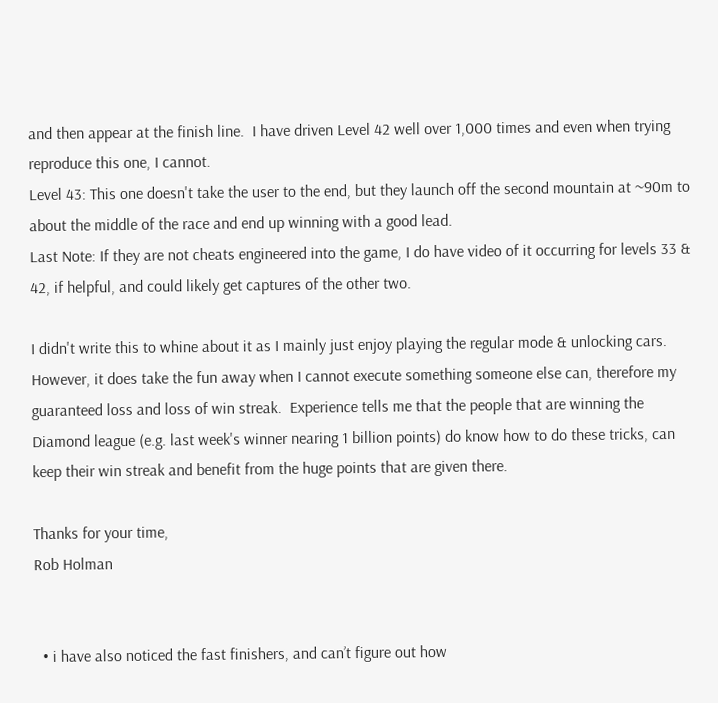and then appear at the finish line.  I have driven Level 42 well over 1,000 times and even when trying reproduce this one, I cannot.
Level 43: This one doesn't take the user to the end, but they launch off the second mountain at ~90m to about the middle of the race and end up winning with a good lead.
Last Note: If they are not cheats engineered into the game, I do have video of it occurring for levels 33 & 42, if helpful, and could likely get captures of the other two.

I didn't write this to whine about it as I mainly just enjoy playing the regular mode & unlocking cars.  However, it does take the fun away when I cannot execute something someone else can, therefore my guaranteed loss and loss of win streak.  Experience tells me that the people that are winning the Diamond league (e.g. last week's winner nearing 1 billion points) do know how to do these tricks, can keep their win streak and benefit from the huge points that are given there.

Thanks for your time,
Rob Holman


  • i have also noticed the fast finishers, and can’t figure out how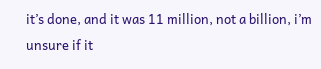it’s done, and it was 11 million, not a billion, i’m unsure if it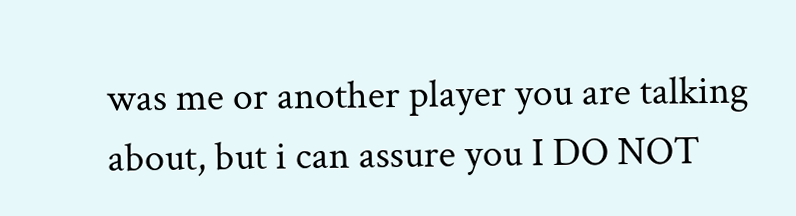was me or another player you are talking about, but i can assure you I DO NOT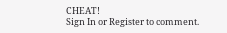CHEAT!
Sign In or Register to comment.